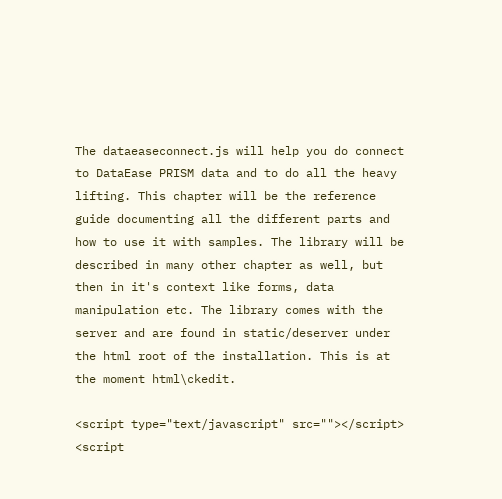The dataeaseconnect.js will help you do connect to DataEase PRISM data and to do all the heavy lifting. This chapter will be the reference guide documenting all the different parts and how to use it with samples. The library will be described in many other chapter as well, but then in it's context like forms, data manipulation etc. The library comes with the server and are found in static/deserver under the html root of the installation. This is at the moment html\ckedit.

<script type="text/javascript" src=""></script>
<script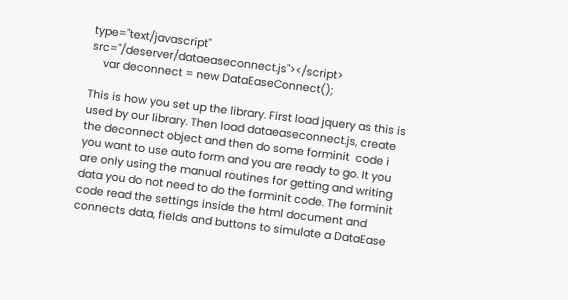type="text/javascript" src="/deserver/dataeaseconnect.js"></script>
    var deconnect = new DataEaseConnect();

This is how you set up the library. First load jquery as this is used by our library. Then load dataeaseconnect.js, create the deconnect object and then do some forminit  code i you want to use auto form and you are ready to go. It you are only using the manual routines for getting and writing data you do not need to do the forminit code. The forminit code read the settings inside the html document and connects data, fields and buttons to simulate a DataEase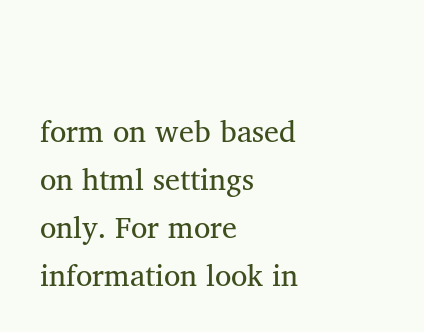form on web based on html settings only. For more information look in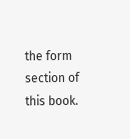the form section of this book.